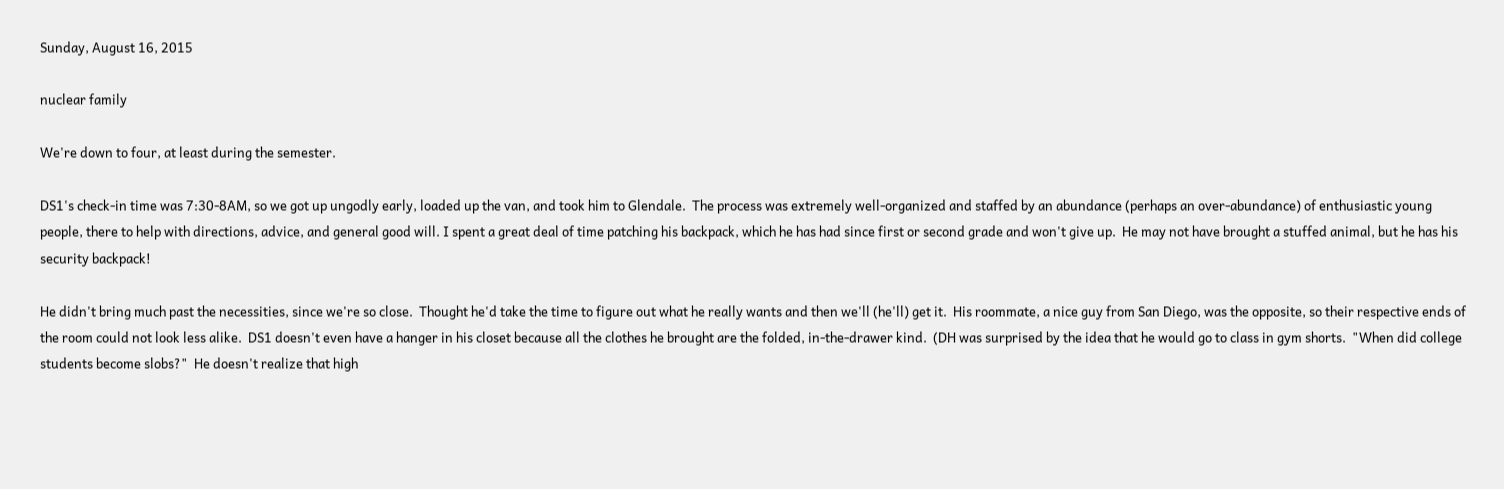Sunday, August 16, 2015

nuclear family

We're down to four, at least during the semester.

DS1's check-in time was 7:30-8AM, so we got up ungodly early, loaded up the van, and took him to Glendale.  The process was extremely well-organized and staffed by an abundance (perhaps an over-abundance) of enthusiastic young people, there to help with directions, advice, and general good will. I spent a great deal of time patching his backpack, which he has had since first or second grade and won't give up.  He may not have brought a stuffed animal, but he has his security backpack!

He didn't bring much past the necessities, since we're so close.  Thought he'd take the time to figure out what he really wants and then we'll (he'll) get it.  His roommate, a nice guy from San Diego, was the opposite, so their respective ends of the room could not look less alike.  DS1 doesn't even have a hanger in his closet because all the clothes he brought are the folded, in-the-drawer kind.  (DH was surprised by the idea that he would go to class in gym shorts.  "When did college students become slobs?"  He doesn't realize that high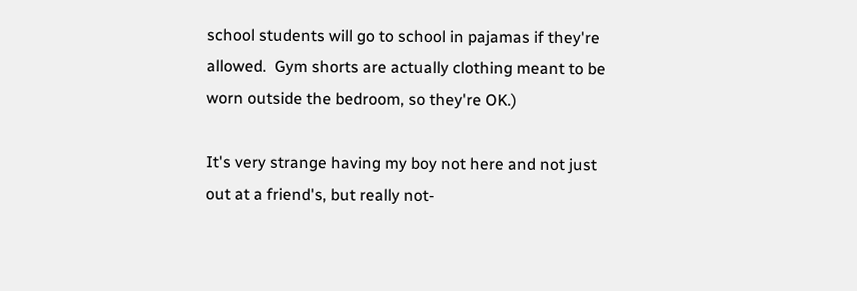school students will go to school in pajamas if they're allowed.  Gym shorts are actually clothing meant to be worn outside the bedroom, so they're OK.)

It's very strange having my boy not here and not just out at a friend's, but really not-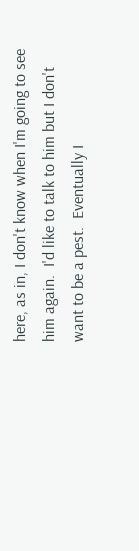here, as in, I don't know when I'm going to see him again.  I'd like to talk to him but I don't want to be a pest.  Eventually I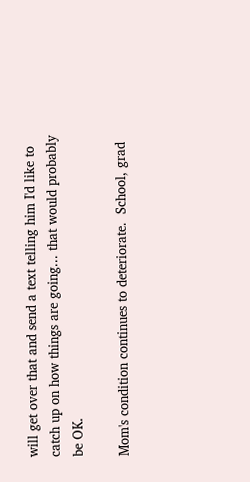will get over that and send a text telling him I'd like to catch up on how things are going... that would probably be OK.

Mom's condition continues to deteriorate.  School, grad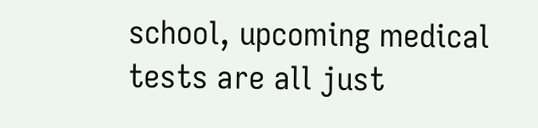school, upcoming medical tests are all just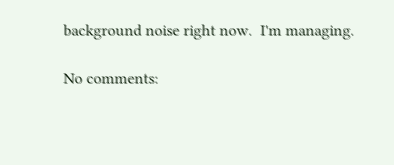background noise right now.  I'm managing.

No comments: